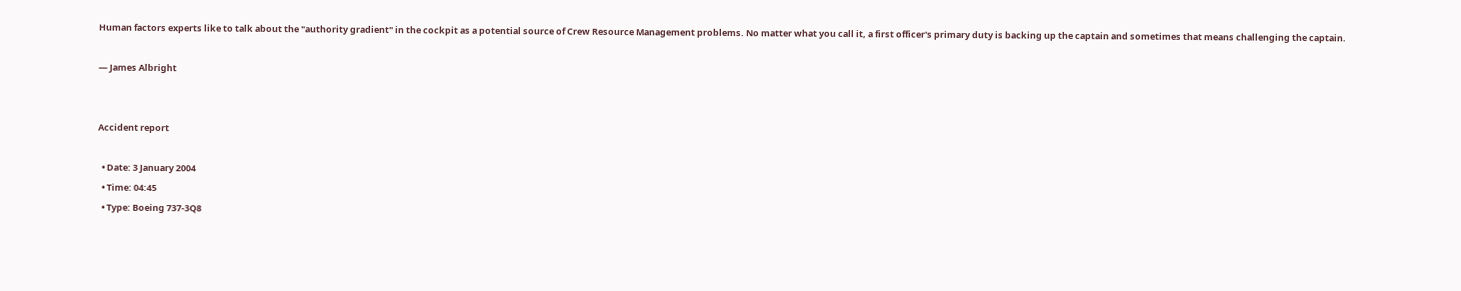Human factors experts like to talk about the "authority gradient" in the cockpit as a potential source of Crew Resource Management problems. No matter what you call it, a first officer's primary duty is backing up the captain and sometimes that means challenging the captain.

— James Albright


Accident report

  • Date: 3 January 2004
  • Time: 04:45
  • Type: Boeing 737-3Q8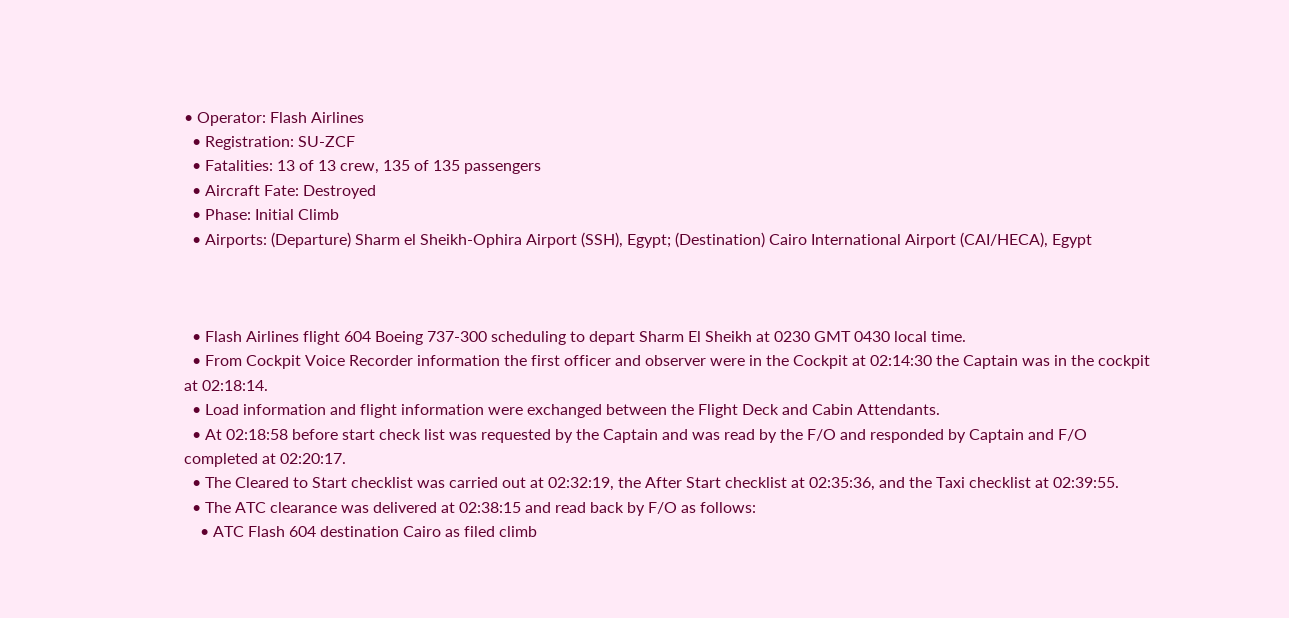• Operator: Flash Airlines
  • Registration: SU-ZCF
  • Fatalities: 13 of 13 crew, 135 of 135 passengers
  • Aircraft Fate: Destroyed
  • Phase: Initial Climb
  • Airports: (Departure) Sharm el Sheikh-Ophira Airport (SSH), Egypt; (Destination) Cairo International Airport (CAI/HECA), Egypt



  • Flash Airlines flight 604 Boeing 737-300 scheduling to depart Sharm El Sheikh at 0230 GMT 0430 local time.
  • From Cockpit Voice Recorder information the first officer and observer were in the Cockpit at 02:14:30 the Captain was in the cockpit at 02:18:14.
  • Load information and flight information were exchanged between the Flight Deck and Cabin Attendants.
  • At 02:18:58 before start check list was requested by the Captain and was read by the F/O and responded by Captain and F/O completed at 02:20:17.
  • The Cleared to Start checklist was carried out at 02:32:19, the After Start checklist at 02:35:36, and the Taxi checklist at 02:39:55.
  • The ATC clearance was delivered at 02:38:15 and read back by F/O as follows:
    • ATC Flash 604 destination Cairo as filed climb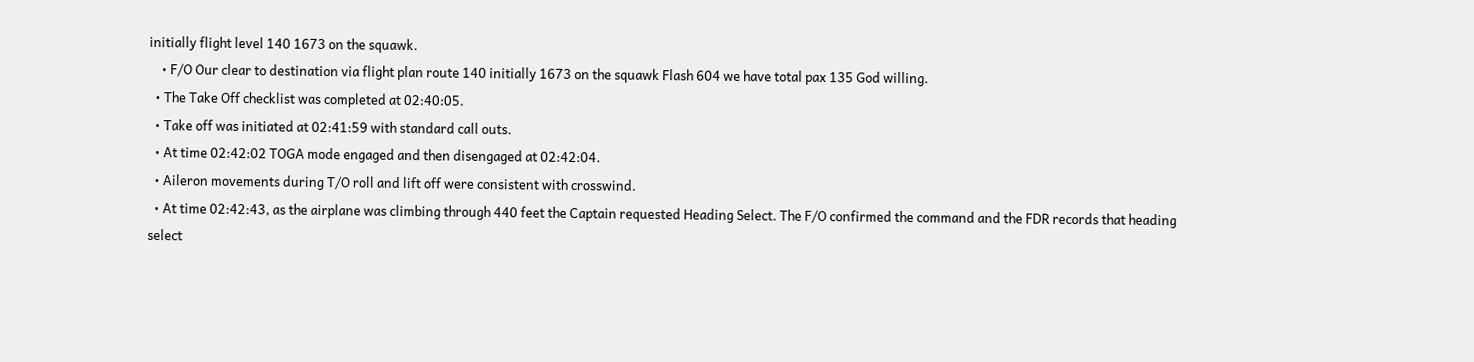initially flight level 140 1673 on the squawk.
    • F/O Our clear to destination via flight plan route 140 initially 1673 on the squawk Flash 604 we have total pax 135 God willing.
  • The Take Off checklist was completed at 02:40:05.
  • Take off was initiated at 02:41:59 with standard call outs.
  • At time 02:42:02 TOGA mode engaged and then disengaged at 02:42:04.
  • Aileron movements during T/O roll and lift off were consistent with crosswind.
  • At time 02:42:43, as the airplane was climbing through 440 feet the Captain requested Heading Select. The F/O confirmed the command and the FDR records that heading select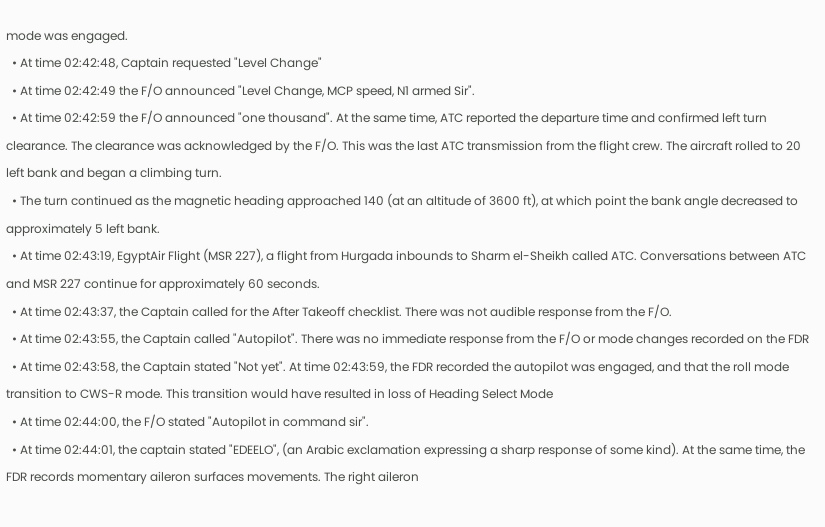mode was engaged.
  • At time 02:42:48, Captain requested "Level Change"
  • At time 02:42:49 the F/O announced "Level Change, MCP speed, N1 armed Sir".
  • At time 02:42:59 the F/O announced "one thousand". At the same time, ATC reported the departure time and confirmed left turn clearance. The clearance was acknowledged by the F/O. This was the last ATC transmission from the flight crew. The aircraft rolled to 20 left bank and began a climbing turn.
  • The turn continued as the magnetic heading approached 140 (at an altitude of 3600 ft), at which point the bank angle decreased to approximately 5 left bank.
  • At time 02:43:19, EgyptAir Flight (MSR 227), a flight from Hurgada inbounds to Sharm el-Sheikh called ATC. Conversations between ATC and MSR 227 continue for approximately 60 seconds.
  • At time 02:43:37, the Captain called for the After Takeoff checklist. There was not audible response from the F/O.
  • At time 02:43:55, the Captain called "Autopilot". There was no immediate response from the F/O or mode changes recorded on the FDR
  • At time 02:43:58, the Captain stated "Not yet". At time 02:43:59, the FDR recorded the autopilot was engaged, and that the roll mode transition to CWS-R mode. This transition would have resulted in loss of Heading Select Mode
  • At time 02:44:00, the F/O stated "Autopilot in command sir".
  • At time 02:44:01, the captain stated "EDEELO", (an Arabic exclamation expressing a sharp response of some kind). At the same time, the FDR records momentary aileron surfaces movements. The right aileron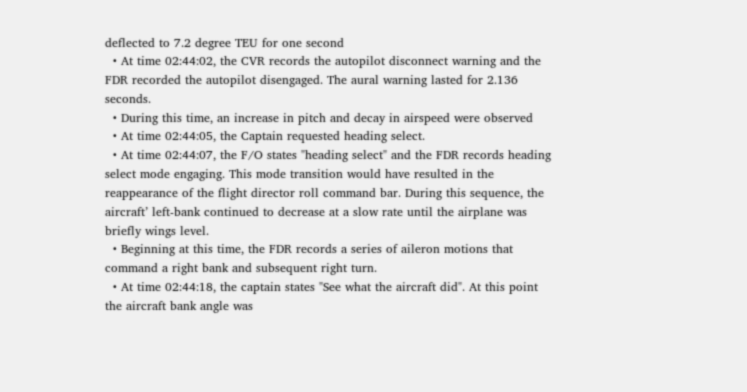deflected to 7.2 degree TEU for one second
  • At time 02:44:02, the CVR records the autopilot disconnect warning and the FDR recorded the autopilot disengaged. The aural warning lasted for 2.136 seconds.
  • During this time, an increase in pitch and decay in airspeed were observed
  • At time 02:44:05, the Captain requested heading select.
  • At time 02:44:07, the F/O states "heading select" and the FDR records heading select mode engaging. This mode transition would have resulted in the reappearance of the flight director roll command bar. During this sequence, the aircraft’ left-bank continued to decrease at a slow rate until the airplane was briefly wings level.
  • Beginning at this time, the FDR records a series of aileron motions that command a right bank and subsequent right turn.
  • At time 02:44:18, the captain states "See what the aircraft did". At this point the aircraft bank angle was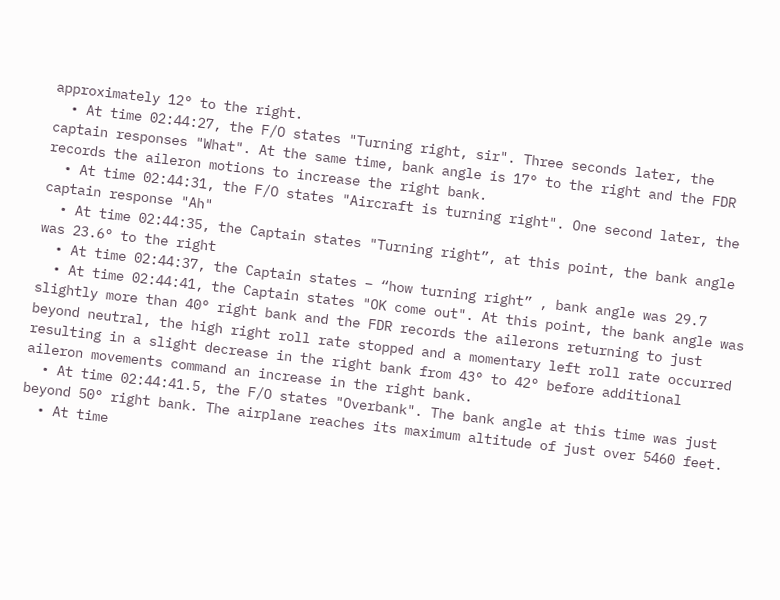approximately 12° to the right.
  • At time 02:44:27, the F/O states "Turning right, sir". Three seconds later, the captain responses "What". At the same time, bank angle is 17° to the right and the FDR records the aileron motions to increase the right bank.
  • At time 02:44:31, the F/O states "Aircraft is turning right". One second later, the captain response "Ah"
  • At time 02:44:35, the Captain states "Turning right”, at this point, the bank angle was 23.6° to the right
  • At time 02:44:37, the Captain states – “how turning right” , bank angle was 29.7
  • At time 02:44:41, the Captain states "OK come out". At this point, the bank angle was slightly more than 40° right bank and the FDR records the ailerons returning to just beyond neutral, the high right roll rate stopped and a momentary left roll rate occurred resulting in a slight decrease in the right bank from 43° to 42° before additional aileron movements command an increase in the right bank.
  • At time 02:44:41.5, the F/O states "Overbank". The bank angle at this time was just beyond 50° right bank. The airplane reaches its maximum altitude of just over 5460 feet.
  • At time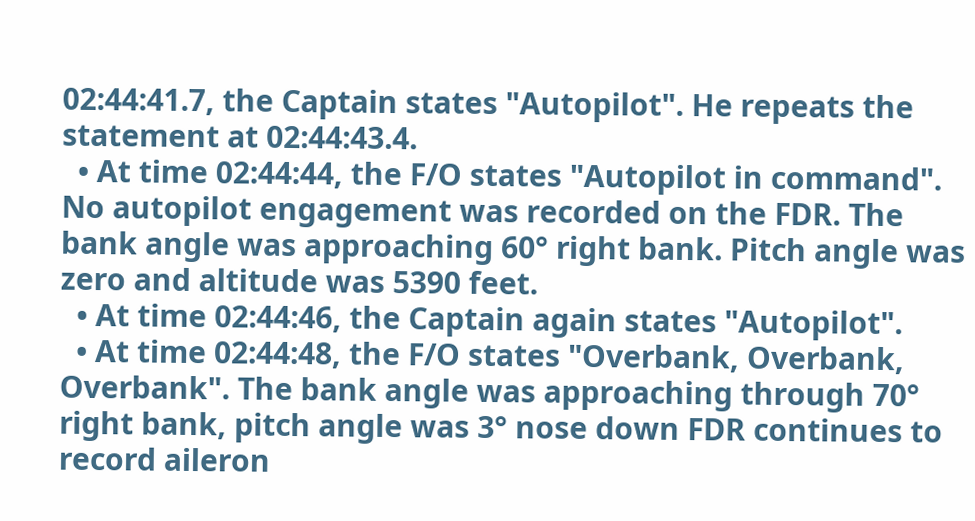02:44:41.7, the Captain states "Autopilot". He repeats the statement at 02:44:43.4.
  • At time 02:44:44, the F/O states "Autopilot in command". No autopilot engagement was recorded on the FDR. The bank angle was approaching 60° right bank. Pitch angle was zero and altitude was 5390 feet.
  • At time 02:44:46, the Captain again states "Autopilot".
  • At time 02:44:48, the F/O states "Overbank, Overbank, Overbank". The bank angle was approaching through 70° right bank, pitch angle was 3° nose down FDR continues to record aileron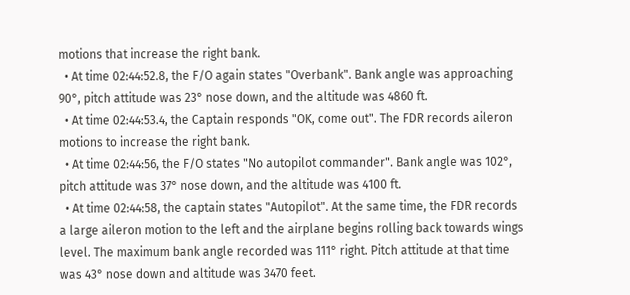motions that increase the right bank.
  • At time 02:44:52.8, the F/O again states "Overbank". Bank angle was approaching 90°, pitch attitude was 23° nose down, and the altitude was 4860 ft.
  • At time 02:44:53.4, the Captain responds "OK, come out". The FDR records aileron motions to increase the right bank.
  • At time 02:44:56, the F/O states "No autopilot commander". Bank angle was 102°, pitch attitude was 37° nose down, and the altitude was 4100 ft.
  • At time 02:44:58, the captain states "Autopilot". At the same time, the FDR records a large aileron motion to the left and the airplane begins rolling back towards wings level. The maximum bank angle recorded was 111° right. Pitch attitude at that time was 43° nose down and altitude was 3470 feet.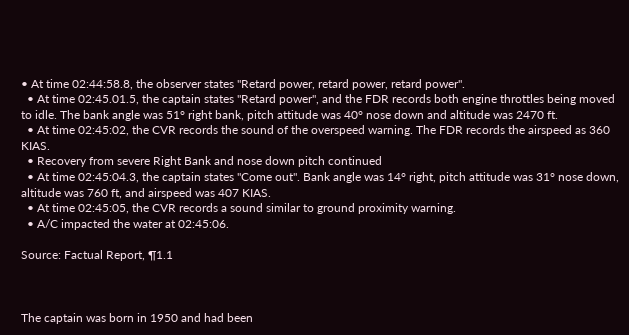• At time 02:44:58.8, the observer states "Retard power, retard power, retard power".
  • At time 02:45.01.5, the captain states "Retard power", and the FDR records both engine throttles being moved to idle. The bank angle was 51° right bank, pitch attitude was 40° nose down and altitude was 2470 ft.
  • At time 02:45:02, the CVR records the sound of the overspeed warning. The FDR records the airspeed as 360 KIAS.
  • Recovery from severe Right Bank and nose down pitch continued
  • At time 02:45:04.3, the captain states "Come out". Bank angle was 14° right, pitch attitude was 31° nose down, altitude was 760 ft, and airspeed was 407 KIAS.
  • At time 02:45:05, the CVR records a sound similar to ground proximity warning.
  • A/C impacted the water at 02:45:06.

Source: Factual Report, ¶1.1



The captain was born in 1950 and had been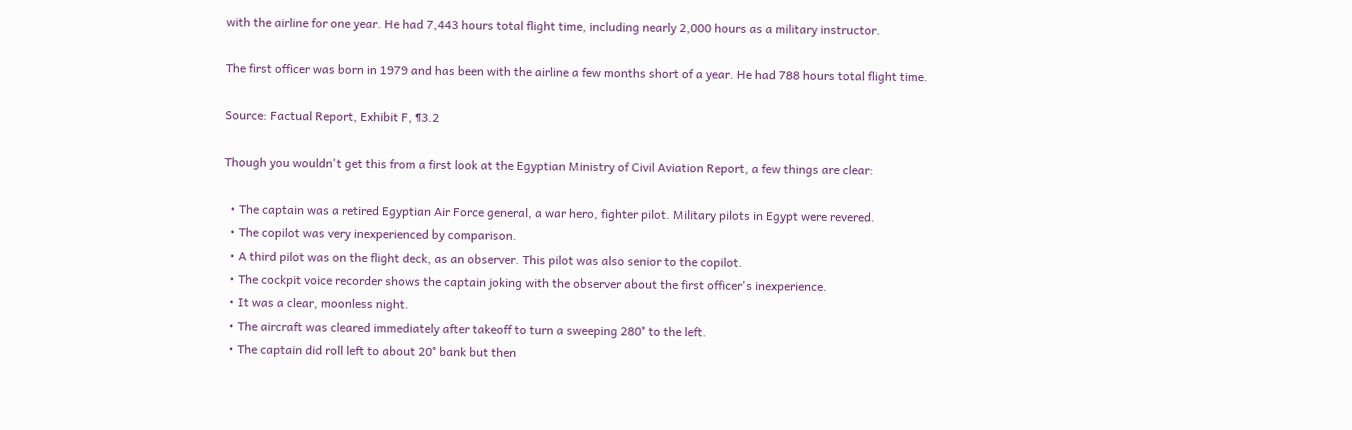with the airline for one year. He had 7,443 hours total flight time, including nearly 2,000 hours as a military instructor.

The first officer was born in 1979 and has been with the airline a few months short of a year. He had 788 hours total flight time.

Source: Factual Report, Exhibit F, ¶3.2

Though you wouldn't get this from a first look at the Egyptian Ministry of Civil Aviation Report, a few things are clear:

  • The captain was a retired Egyptian Air Force general, a war hero, fighter pilot. Military pilots in Egypt were revered.
  • The copilot was very inexperienced by comparison.
  • A third pilot was on the flight deck, as an observer. This pilot was also senior to the copilot.
  • The cockpit voice recorder shows the captain joking with the observer about the first officer's inexperience.
  • It was a clear, moonless night.
  • The aircraft was cleared immediately after takeoff to turn a sweeping 280° to the left.
  • The captain did roll left to about 20° bank but then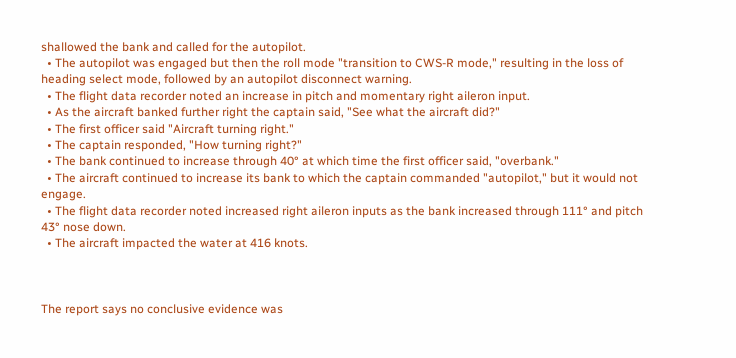shallowed the bank and called for the autopilot.
  • The autopilot was engaged but then the roll mode "transition to CWS-R mode," resulting in the loss of heading select mode, followed by an autopilot disconnect warning.
  • The flight data recorder noted an increase in pitch and momentary right aileron input.
  • As the aircraft banked further right the captain said, "See what the aircraft did?"
  • The first officer said "Aircraft turning right."
  • The captain responded, "How turning right?"
  • The bank continued to increase through 40° at which time the first officer said, "overbank."
  • The aircraft continued to increase its bank to which the captain commanded "autopilot," but it would not engage.
  • The flight data recorder noted increased right aileron inputs as the bank increased through 111° and pitch 43° nose down.
  • The aircraft impacted the water at 416 knots.



The report says no conclusive evidence was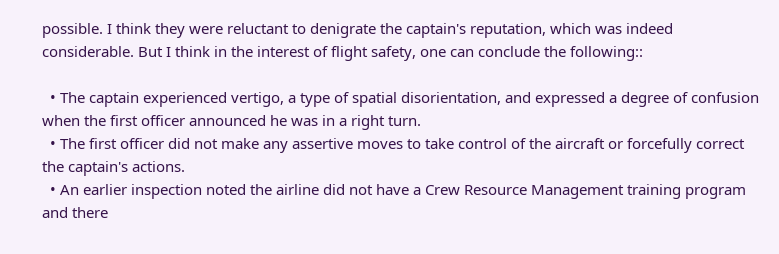possible. I think they were reluctant to denigrate the captain's reputation, which was indeed considerable. But I think in the interest of flight safety, one can conclude the following::

  • The captain experienced vertigo, a type of spatial disorientation, and expressed a degree of confusion when the first officer announced he was in a right turn.
  • The first officer did not make any assertive moves to take control of the aircraft or forcefully correct the captain's actions.
  • An earlier inspection noted the airline did not have a Crew Resource Management training program and there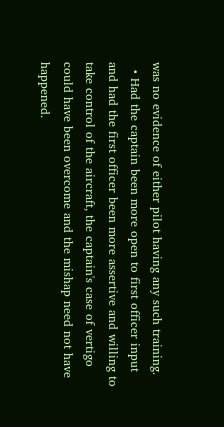was no evidence of either pilot having any such training.
  • Had the captain been more open to first officer input and had the first officer been more assertive and willing to take control of the aircraft, the captain's case of vertigo could have been overcome and the mishap need not have happened.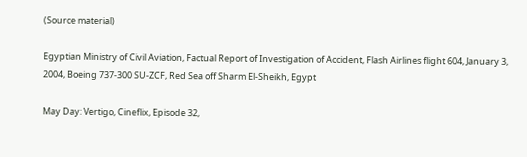(Source material)

Egyptian Ministry of Civil Aviation, Factual Report of Investigation of Accident, Flash Airlines flight 604, January 3, 2004, Boeing 737-300 SU-ZCF, Red Sea off Sharm El-Sheikh, Egypt

May Day: Vertigo, Cineflix, Episode 32,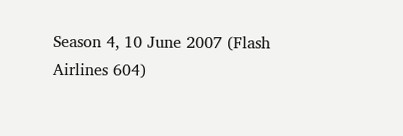Season 4, 10 June 2007 (Flash Airlines 604)